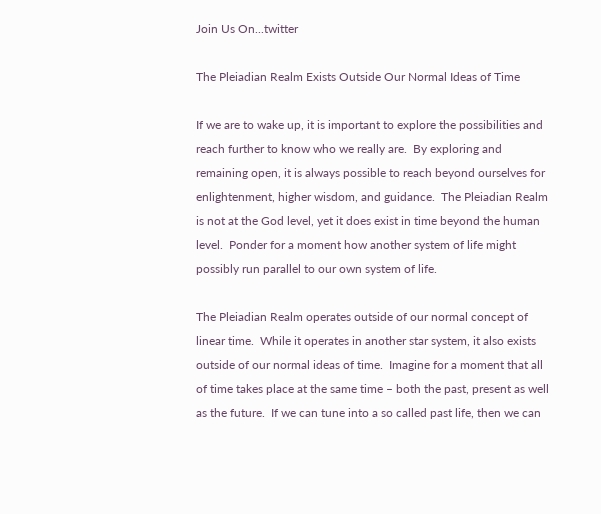Join Us On...twitter

The Pleiadian Realm Exists Outside Our Normal Ideas of Time

If we are to wake up, it is important to explore the possibilities and reach further to know who we really are.  By exploring and remaining open, it is always possible to reach beyond ourselves for enlightenment, higher wisdom, and guidance.  The Pleiadian Realm is not at the God level, yet it does exist in time beyond the human level.  Ponder for a moment how another system of life might possibly run parallel to our own system of life.

The Pleiadian Realm operates outside of our normal concept of  linear time.  While it operates in another star system, it also exists outside of our normal ideas of time.  Imagine for a moment that all of time takes place at the same time – both the past, present as well as the future.  If we can tune into a so called past life, then we can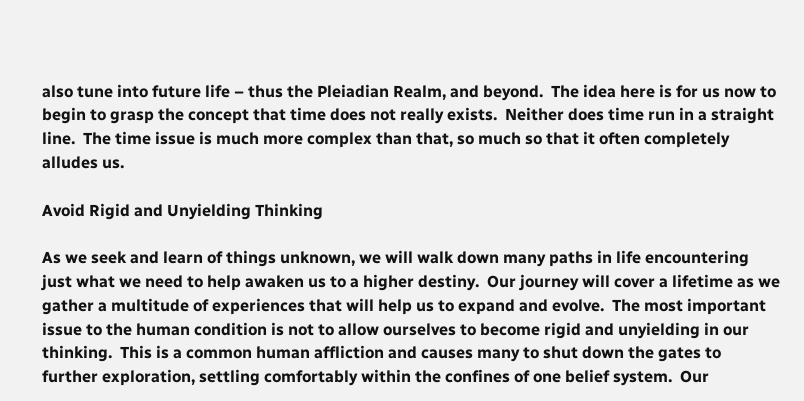also tune into future life – thus the Pleiadian Realm, and beyond.  The idea here is for us now to begin to grasp the concept that time does not really exists.  Neither does time run in a straight line.  The time issue is much more complex than that, so much so that it often completely alludes us.

Avoid Rigid and Unyielding Thinking

As we seek and learn of things unknown, we will walk down many paths in life encountering just what we need to help awaken us to a higher destiny.  Our journey will cover a lifetime as we gather a multitude of experiences that will help us to expand and evolve.  The most important issue to the human condition is not to allow ourselves to become rigid and unyielding in our thinking.  This is a common human affliction and causes many to shut down the gates to further exploration, settling comfortably within the confines of one belief system.  Our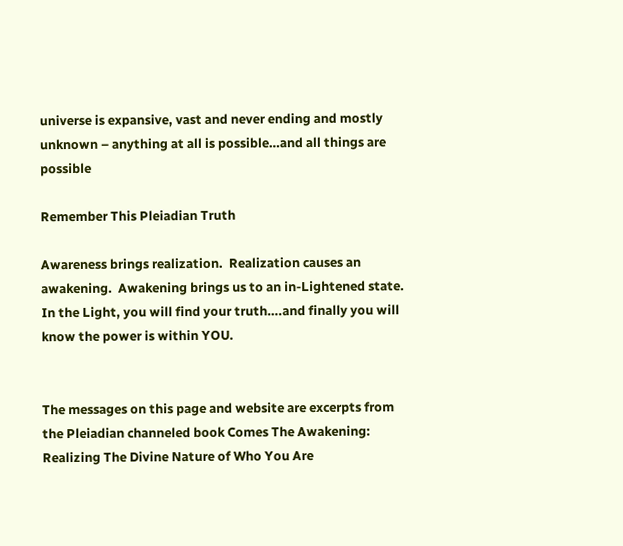universe is expansive, vast and never ending and mostly unknown – anything at all is possible…and all things are possible

Remember This Pleiadian Truth

Awareness brings realization.  Realization causes an awakening.  Awakening brings us to an in-Lightened state.  In the Light, you will find your truth….and finally you will know the power is within YOU.


The messages on this page and website are excerpts from the Pleiadian channeled book Comes The Awakening: Realizing The Divine Nature of Who You Are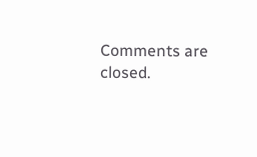Comments are closed.